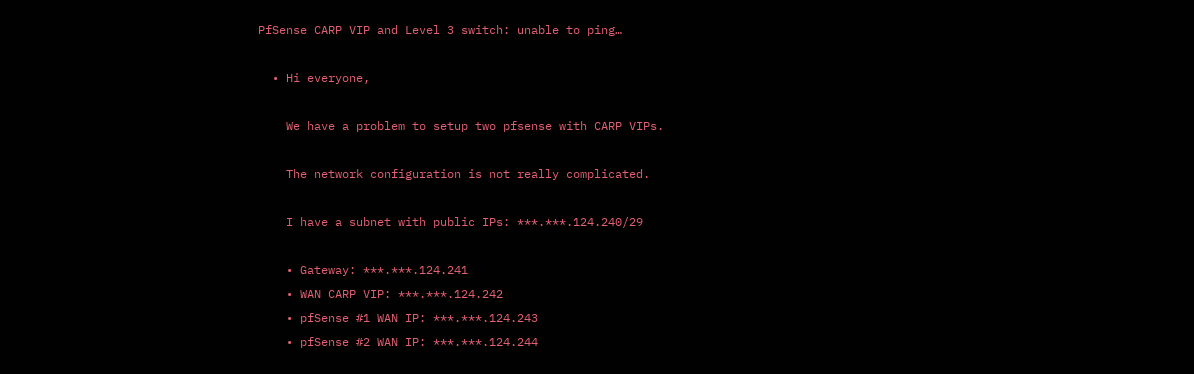PfSense CARP VIP and Level 3 switch: unable to ping…

  • Hi everyone,

    We have a problem to setup two pfsense with CARP VIPs.

    The network configuration is not really complicated.

    I have a subnet with public IPs: ***.***.124.240/29

    • Gateway: ***.***.124.241
    • WAN CARP VIP: ***.***.124.242
    • pfSense #1 WAN IP: ***.***.124.243
    • pfSense #2 WAN IP: ***.***.124.244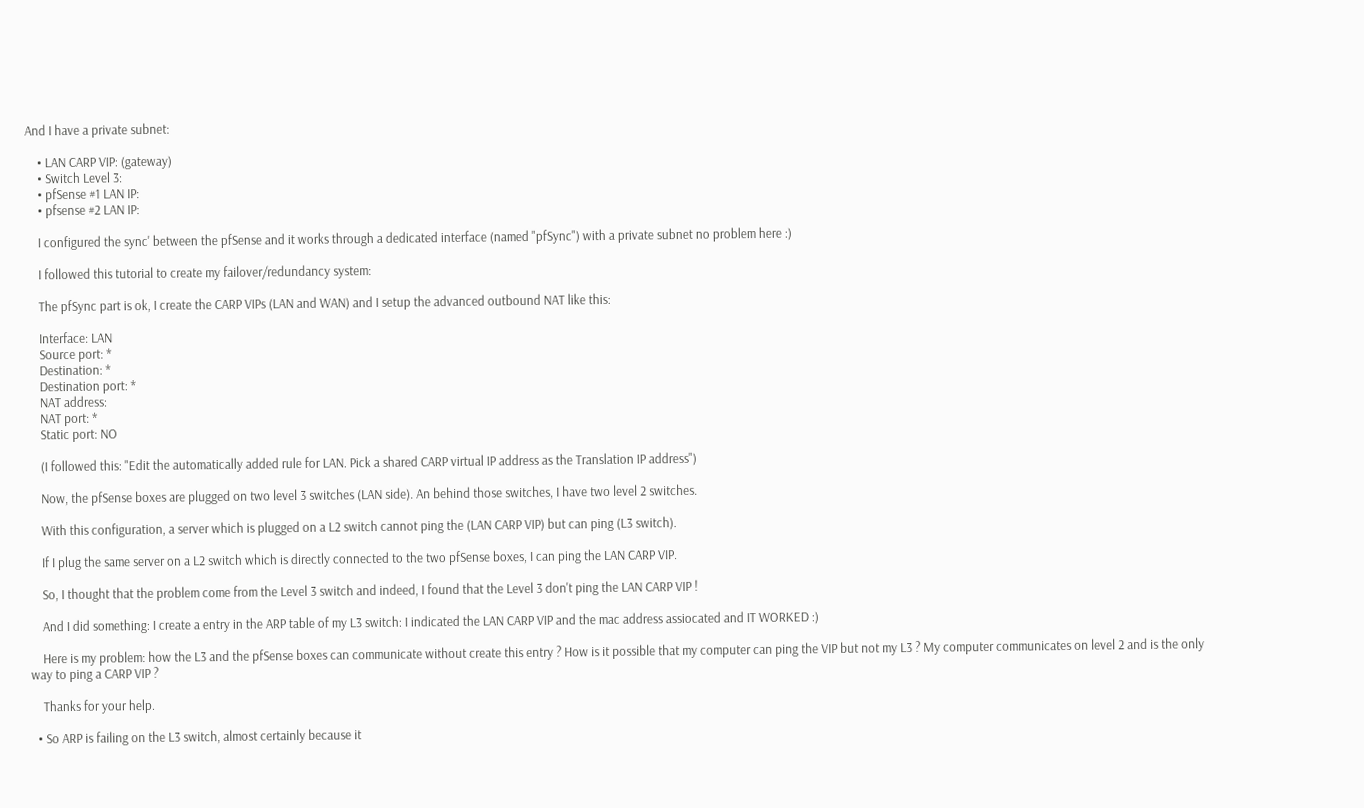And I have a private subnet:

    • LAN CARP VIP: (gateway)
    • Switch Level 3:
    • pfSense #1 LAN IP:
    • pfsense #2 LAN IP:

    I configured the sync' between the pfSense and it works through a dedicated interface (named "pfSync") with a private subnet no problem here :)

    I followed this tutorial to create my failover/redundancy system:

    The pfSync part is ok, I create the CARP VIPs (LAN and WAN) and I setup the advanced outbound NAT like this:

    Interface: LAN
    Source port: *
    Destination: *
    Destination port: *
    NAT address:
    NAT port: *
    Static port: NO

    (I followed this: "Edit the automatically added rule for LAN. Pick a shared CARP virtual IP address as the Translation IP address")

    Now, the pfSense boxes are plugged on two level 3 switches (LAN side). An behind those switches, I have two level 2 switches.

    With this configuration, a server which is plugged on a L2 switch cannot ping the (LAN CARP VIP) but can ping (L3 switch).

    If I plug the same server on a L2 switch which is directly connected to the two pfSense boxes, I can ping the LAN CARP VIP.

    So, I thought that the problem come from the Level 3 switch and indeed, I found that the Level 3 don't ping the LAN CARP VIP !

    And I did something: I create a entry in the ARP table of my L3 switch: I indicated the LAN CARP VIP and the mac address assiocated and IT WORKED :)

    Here is my problem: how the L3 and the pfSense boxes can communicate without create this entry ? How is it possible that my computer can ping the VIP but not my L3 ? My computer communicates on level 2 and is the only way to ping a CARP VIP ?

    Thanks for your help.

  • So ARP is failing on the L3 switch, almost certainly because it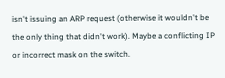isn't issuing an ARP request (otherwise it wouldn't be the only thing that didn't work). Maybe a conflicting IP or incorrect mask on the switch.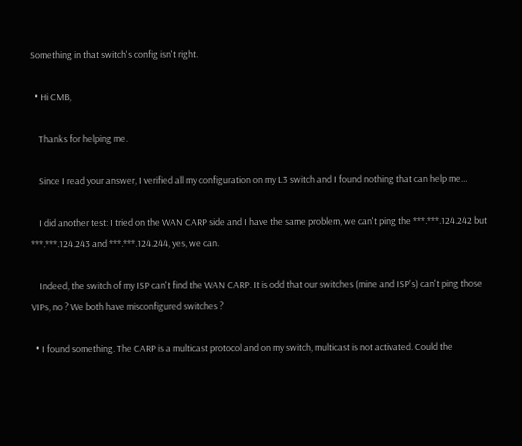Something in that switch's config isn't right.

  • Hi CMB,

    Thanks for helping me.

    Since I read your answer, I verified all my configuration on my L3 switch and I found nothing that can help me…

    I did another test: I tried on the WAN CARP side and I have the same problem, we can't ping the ***.***.124.242 but ***.***.124.243 and ***.***.124.244, yes, we can.

    Indeed, the switch of my ISP can't find the WAN CARP. It is odd that our switches (mine and ISP's) can't ping those VIPs, no ? We both have misconfigured switches ?

  • I found something. The CARP is a multicast protocol and on my switch, multicast is not activated. Could the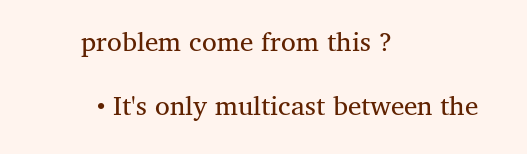problem come from this ?

  • It's only multicast between the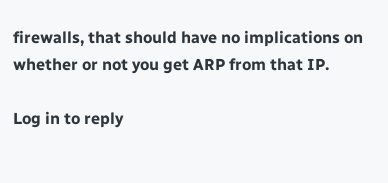firewalls, that should have no implications on whether or not you get ARP from that IP.

Log in to reply